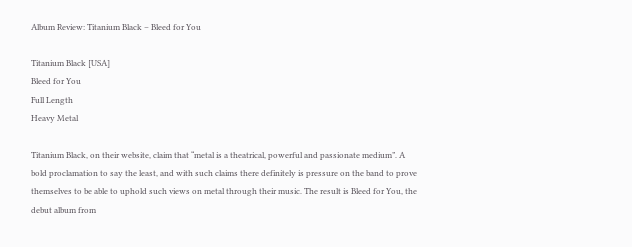Album Review: Titanium Black – Bleed for You

Titanium Black [USA]
Bleed for You
Full Length
Heavy Metal

Titanium Black, on their website, claim that “metal is a theatrical, powerful and passionate medium”. A bold proclamation to say the least, and with such claims there definitely is pressure on the band to prove themselves to be able to uphold such views on metal through their music. The result is Bleed for You, the debut album from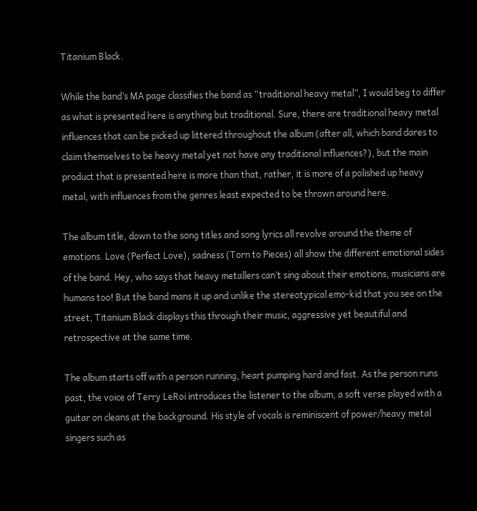Titanium Black.

While the band’s MA page classifies the band as “traditional heavy metal”, I would beg to differ as what is presented here is anything but traditional. Sure, there are traditional heavy metal influences that can be picked up littered throughout the album (after all, which band dares to claim themselves to be heavy metal yet not have any traditional influences?), but the main product that is presented here is more than that, rather, it is more of a polished up heavy metal, with influences from the genres least expected to be thrown around here.

The album title, down to the song titles and song lyrics all revolve around the theme of emotions. Love (Perfect Love), sadness (Torn to Pieces) all show the different emotional sides of the band. Hey, who says that heavy metallers can’t sing about their emotions, musicians are humans too! But the band mans it up and unlike the stereotypical emo-kid that you see on the street, Titanium Black displays this through their music, aggressive yet beautiful and retrospective at the same time.

The album starts off with a person running, heart pumping hard and fast. As the person runs past, the voice of Terry LeRoi introduces the listener to the album, a soft verse played with a guitar on cleans at the background. His style of vocals is reminiscent of power/heavy metal singers such as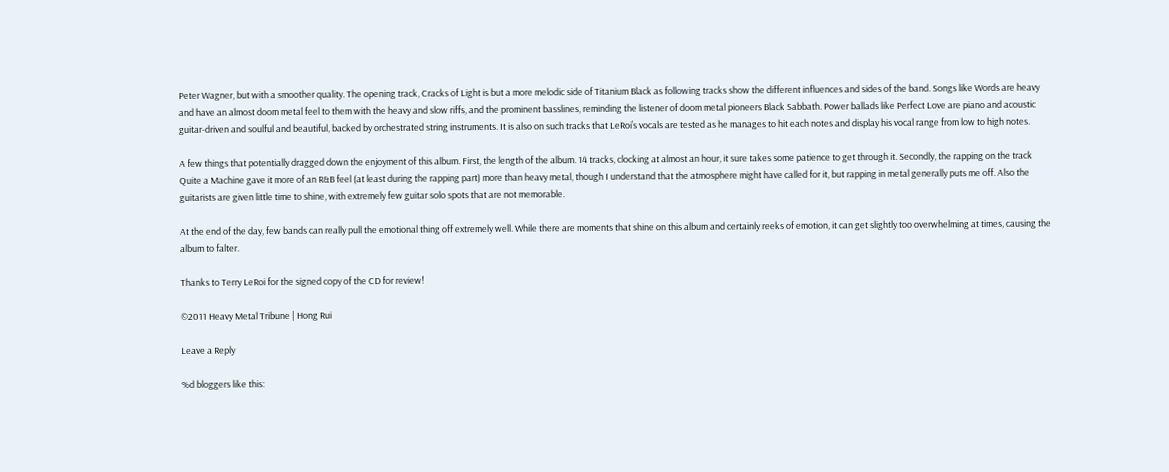Peter Wagner, but with a smoother quality. The opening track, Cracks of Light is but a more melodic side of Titanium Black as following tracks show the different influences and sides of the band. Songs like Words are heavy and have an almost doom metal feel to them with the heavy and slow riffs, and the prominent basslines, reminding the listener of doom metal pioneers Black Sabbath. Power ballads like Perfect Love are piano and acoustic guitar-driven and soulful and beautiful, backed by orchestrated string instruments. It is also on such tracks that LeRoi’s vocals are tested as he manages to hit each notes and display his vocal range from low to high notes.

A few things that potentially dragged down the enjoyment of this album. First, the length of the album. 14 tracks, clocking at almost an hour, it sure takes some patience to get through it. Secondly, the rapping on the track Quite a Machine gave it more of an R&B feel (at least during the rapping part) more than heavy metal, though I understand that the atmosphere might have called for it, but rapping in metal generally puts me off. Also the guitarists are given little time to shine, with extremely few guitar solo spots that are not memorable.

At the end of the day, few bands can really pull the emotional thing off extremely well. While there are moments that shine on this album and certainly reeks of emotion, it can get slightly too overwhelming at times, causing the album to falter.

Thanks to Terry LeRoi for the signed copy of the CD for review!

©2011 Heavy Metal Tribune | Hong Rui

Leave a Reply

%d bloggers like this: